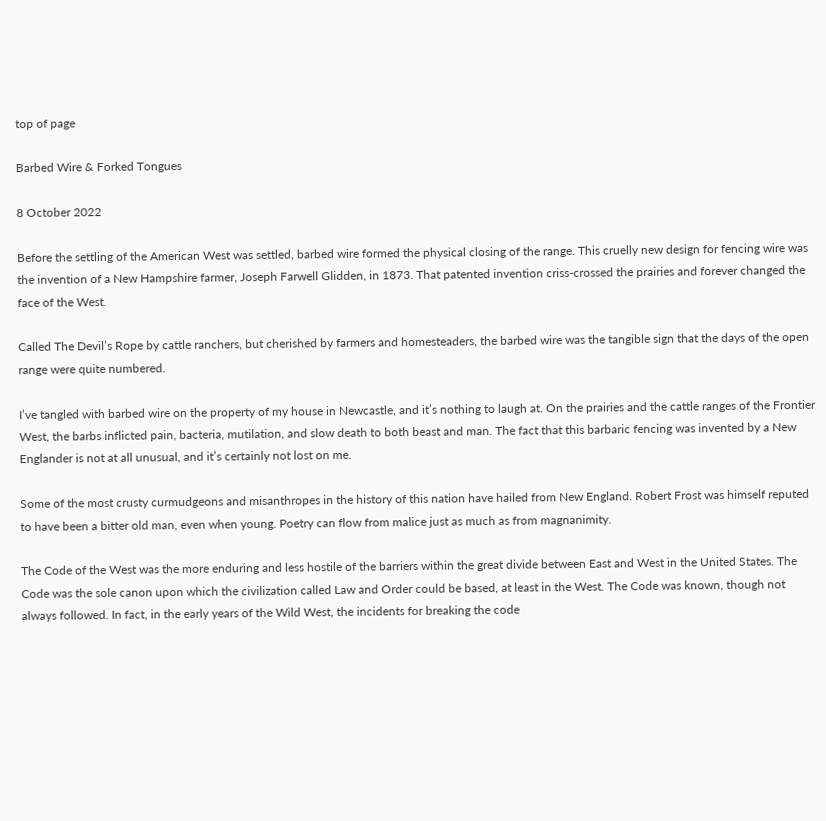top of page

Barbed Wire & Forked Tongues

8 October 2022

Before the settling of the American West was settled, barbed wire formed the physical closing of the range. This cruelly new design for fencing wire was the invention of a New Hampshire farmer, Joseph Farwell Glidden, in 1873. That patented invention criss-crossed the prairies and forever changed the face of the West.

Called The Devil’s Rope by cattle ranchers, but cherished by farmers and homesteaders, the barbed wire was the tangible sign that the days of the open range were quite numbered.

I’ve tangled with barbed wire on the property of my house in Newcastle, and it’s nothing to laugh at. On the prairies and the cattle ranges of the Frontier West, the barbs inflicted pain, bacteria, mutilation, and slow death to both beast and man. The fact that this barbaric fencing was invented by a New Englander is not at all unusual, and it’s certainly not lost on me.

Some of the most crusty curmudgeons and misanthropes in the history of this nation have hailed from New England. Robert Frost was himself reputed to have been a bitter old man, even when young. Poetry can flow from malice just as much as from magnanimity.

The Code of the West was the more enduring and less hostile of the barriers within the great divide between East and West in the United States. The Code was the sole canon upon which the civilization called Law and Order could be based, at least in the West. The Code was known, though not always followed. In fact, in the early years of the Wild West, the incidents for breaking the code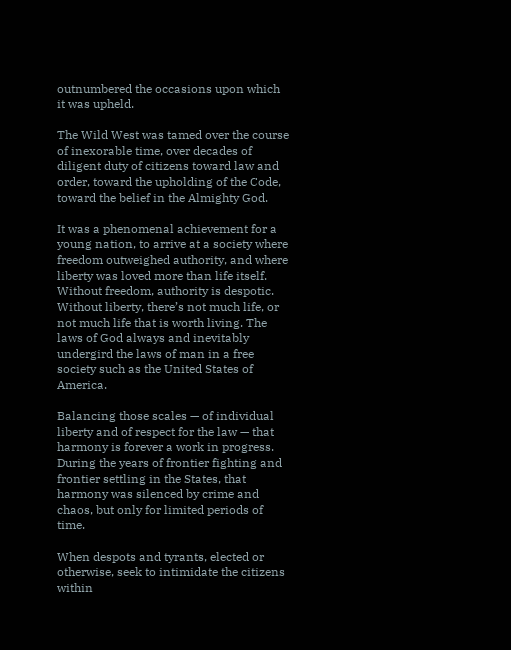outnumbered the occasions upon which it was upheld.

The Wild West was tamed over the course of inexorable time, over decades of diligent duty of citizens toward law and order, toward the upholding of the Code, toward the belief in the Almighty God.

It was a phenomenal achievement for a young nation, to arrive at a society where freedom outweighed authority, and where liberty was loved more than life itself. Without freedom, authority is despotic. Without liberty, there’s not much life, or not much life that is worth living. The laws of God always and inevitably undergird the laws of man in a free society such as the United States of America.

Balancing those scales — of individual liberty and of respect for the law — that harmony is forever a work in progress. During the years of frontier fighting and frontier settling in the States, that harmony was silenced by crime and chaos, but only for limited periods of time.

When despots and tyrants, elected or otherwise, seek to intimidate the citizens within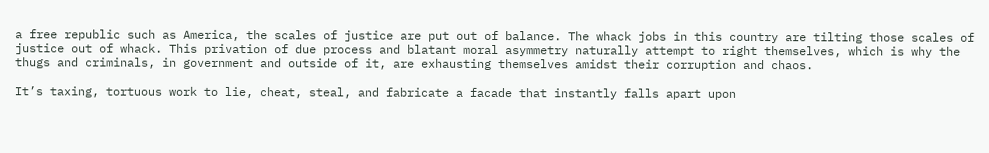a free republic such as America, the scales of justice are put out of balance. The whack jobs in this country are tilting those scales of justice out of whack. This privation of due process and blatant moral asymmetry naturally attempt to right themselves, which is why the thugs and criminals, in government and outside of it, are exhausting themselves amidst their corruption and chaos.

It’s taxing, tortuous work to lie, cheat, steal, and fabricate a facade that instantly falls apart upon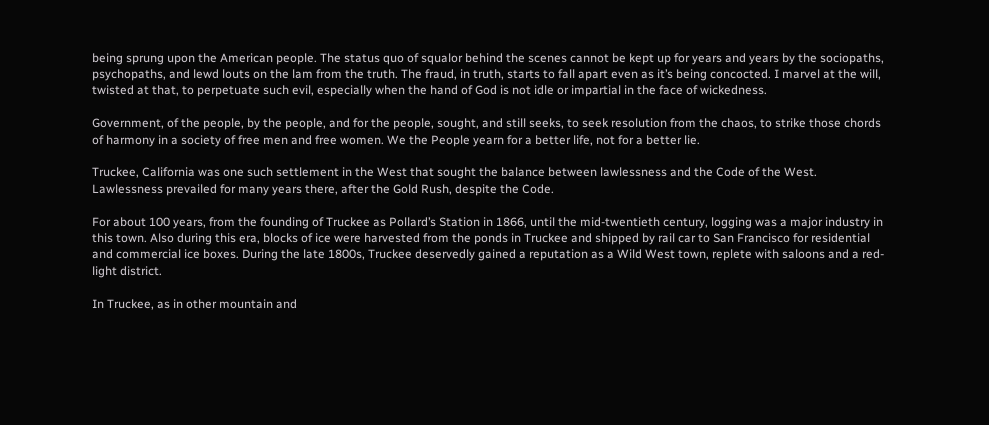being sprung upon the American people. The status quo of squalor behind the scenes cannot be kept up for years and years by the sociopaths, psychopaths, and lewd louts on the lam from the truth. The fraud, in truth, starts to fall apart even as it’s being concocted. I marvel at the will, twisted at that, to perpetuate such evil, especially when the hand of God is not idle or impartial in the face of wickedness.

Government, of the people, by the people, and for the people, sought, and still seeks, to seek resolution from the chaos, to strike those chords of harmony in a society of free men and free women. We the People yearn for a better life, not for a better lie.

Truckee, California was one such settlement in the West that sought the balance between lawlessness and the Code of the West. Lawlessness prevailed for many years there, after the Gold Rush, despite the Code.

For about 100 years, from the founding of Truckee as Pollard’s Station in 1866, until the mid-twentieth century, logging was a major industry in this town. Also during this era, blocks of ice were harvested from the ponds in Truckee and shipped by rail car to San Francisco for residential and commercial ice boxes. During the late 1800s, Truckee deservedly gained a reputation as a Wild West town, replete with saloons and a red-light district.

In Truckee, as in other mountain and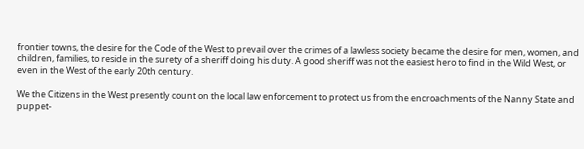frontier towns, the desire for the Code of the West to prevail over the crimes of a lawless society became the desire for men, women, and children, families, to reside in the surety of a sheriff doing his duty. A good sheriff was not the easiest hero to find in the Wild West, or even in the West of the early 20th century.

We the Citizens in the West presently count on the local law enforcement to protect us from the encroachments of the Nanny State and puppet-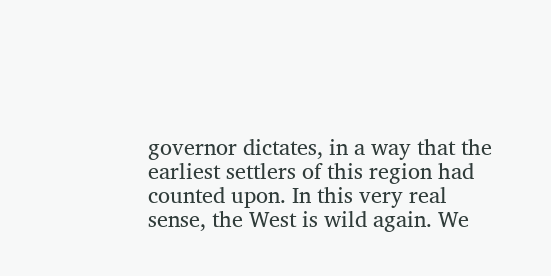governor dictates, in a way that the earliest settlers of this region had counted upon. In this very real sense, the West is wild again. We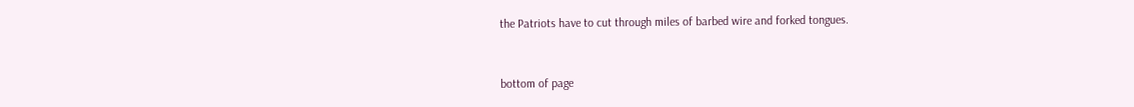the Patriots have to cut through miles of barbed wire and forked tongues.


bottom of page